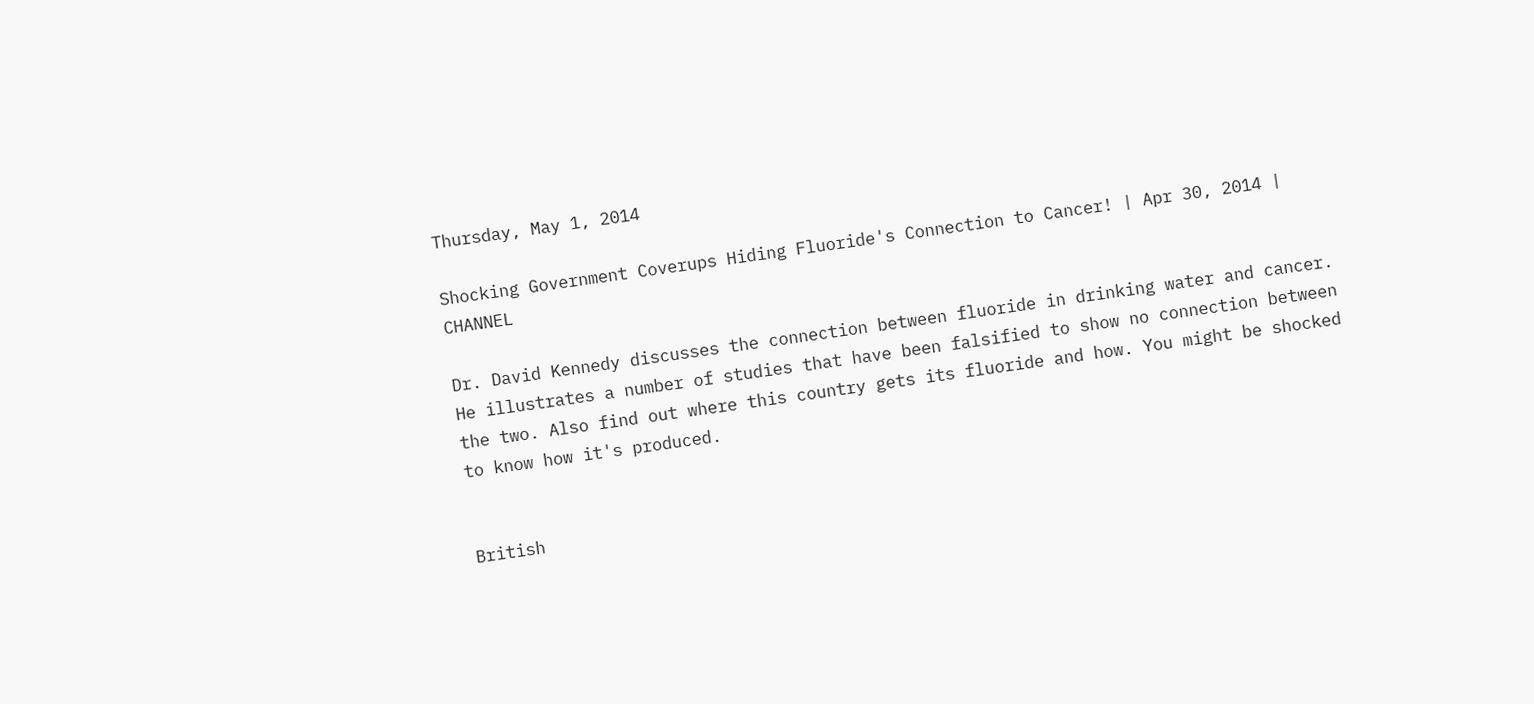Thursday, May 1, 2014

Shocking Government Coverups Hiding Fluoride's Connection to Cancer! | Apr 30, 2014 | CHANNEL

Dr. David Kennedy discusses the connection between fluoride in drinking water and cancer. He illustrates a number of studies that have been falsified to show no connection between the two. Also find out where this country gets its fluoride and how. You might be shocked to know how it's produced.


British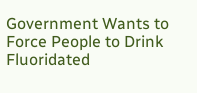Government Wants to Force People to Drink Fluoridated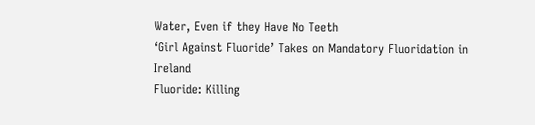Water, Even if they Have No Teeth
‘Girl Against Fluoride’ Takes on Mandatory Fluoridation in Ireland
Fluoride: Killing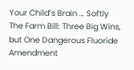Your Child’s Brain … Softly
The Farm Bill: Three Big Wins, but One Dangerous Fluoride Amendment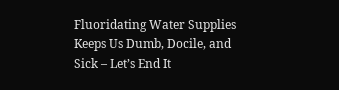Fluoridating Water Supplies Keeps Us Dumb, Docile, and Sick – Let’s End It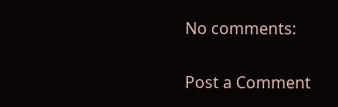No comments:

Post a Comment